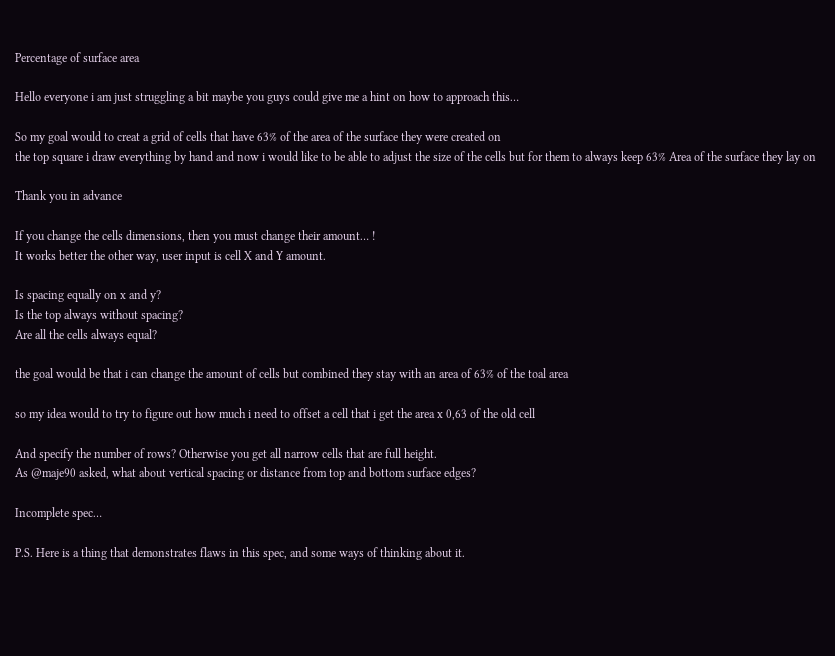Percentage of surface area

Hello everyone i am just struggling a bit maybe you guys could give me a hint on how to approach this…

So my goal would to creat a grid of cells that have 63% of the area of the surface they were created on
the top square i draw everything by hand and now i would like to be able to adjust the size of the cells but for them to always keep 63% Area of the surface they lay on

Thank you in advance

If you change the cells dimensions, then you must change their amount… !
It works better the other way, user input is cell X and Y amount.

Is spacing equally on x and y?
Is the top always without spacing?
Are all the cells always equal?

the goal would be that i can change the amount of cells but combined they stay with an area of 63% of the toal area

so my idea would to try to figure out how much i need to offset a cell that i get the area x 0,63 of the old cell

And specify the number of rows? Otherwise you get all narrow cells that are full height.
As @maje90 asked, what about vertical spacing or distance from top and bottom surface edges?

Incomplete spec…

P.S. Here is a thing that demonstrates flaws in this spec, and some ways of thinking about it.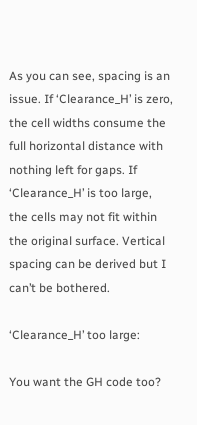As you can see, spacing is an issue. If ‘Clearance_H’ is zero, the cell widths consume the full horizontal distance with nothing left for gaps. If ‘Clearance_H’ is too large, the cells may not fit within the original surface. Vertical spacing can be derived but I can’t be bothered.

‘Clearance_H’ too large:

You want the GH code too?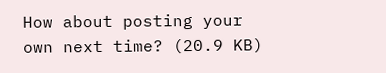How about posting your own next time? (20.9 KB)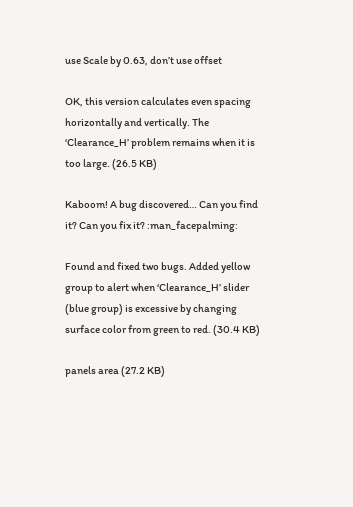use Scale by 0.63, don’t use offset

OK, this version calculates even spacing horizontally and vertically. The ‘Clearance_H’ problem remains when it is too large. (26.5 KB)

Kaboom! A bug discovered… Can you find it? Can you fix it? :man_facepalming:

Found and fixed two bugs. Added yellow group to alert when ‘Clearance_H’ slider (blue group) is excessive by changing surface color from green to red. (30.4 KB)

panels area (27.2 KB)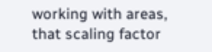working with areas, that scaling factor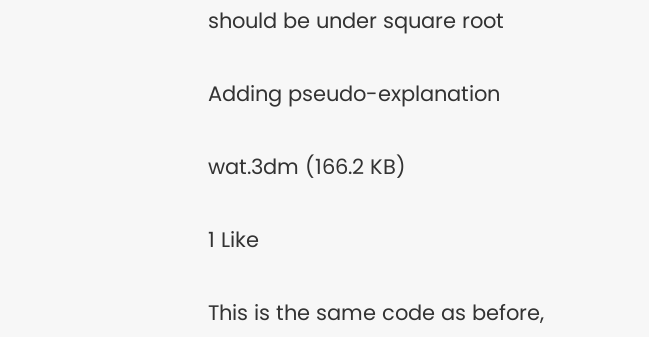should be under square root

Adding pseudo-explanation

wat.3dm (166.2 KB)

1 Like

This is the same code as before,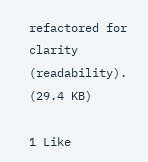refactored for clarity (readability). (29.4 KB)

1 Like